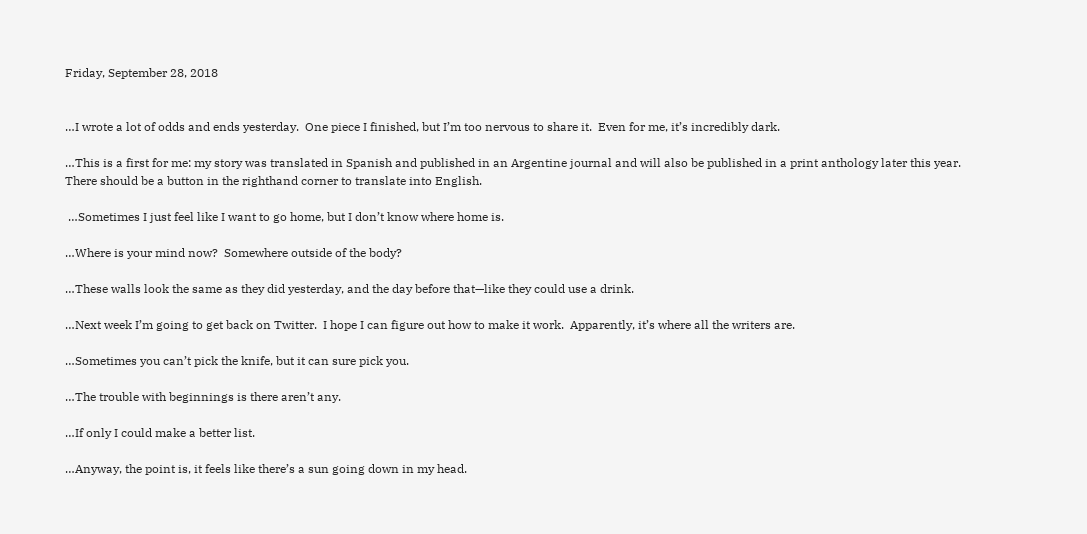Friday, September 28, 2018


…I wrote a lot of odds and ends yesterday.  One piece I finished, but I’m too nervous to share it.  Even for me, it’s incredibly dark.

…This is a first for me: my story was translated in Spanish and published in an Argentine journal and will also be published in a print anthology later this year.  There should be a button in the righthand corner to translate into English.

 …Sometimes I just feel like I want to go home, but I don’t know where home is.

…Where is your mind now?  Somewhere outside of the body?

…These walls look the same as they did yesterday, and the day before that—like they could use a drink.

…Next week I’m going to get back on Twitter.  I hope I can figure out how to make it work.  Apparently, it’s where all the writers are.

…Sometimes you can’t pick the knife, but it can sure pick you.

…The trouble with beginnings is there aren’t any.

…If only I could make a better list.

…Anyway, the point is, it feels like there’s a sun going down in my head.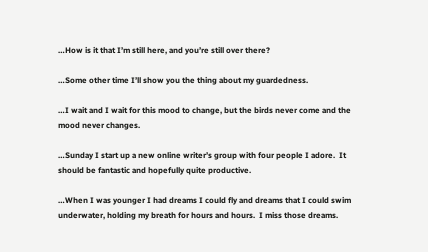…How is it that I’m still here, and you’re still over there?

…Some other time I’ll show you the thing about my guardedness.

…I wait and I wait for this mood to change, but the birds never come and the mood never changes.

…Sunday I start up a new online writer’s group with four people I adore.  It should be fantastic and hopefully quite productive.

…When I was younger I had dreams I could fly and dreams that I could swim underwater, holding my breath for hours and hours.  I miss those dreams.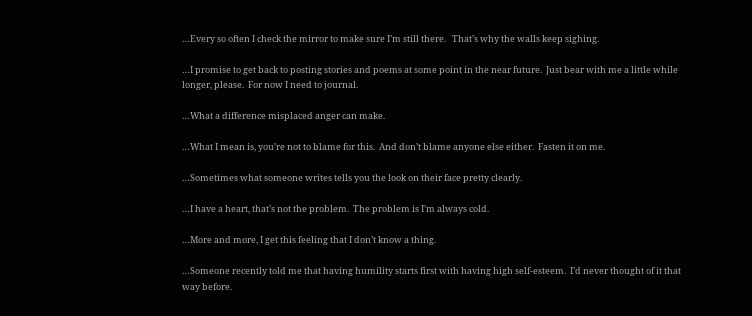…Every so often I check the mirror to make sure I’m still there.   That’s why the walls keep sighing.

…I promise to get back to posting stories and poems at some point in the near future.  Just bear with me a little while longer, please.  For now I need to journal.

…What a difference misplaced anger can make.

…What I mean is, you’re not to blame for this.  And don’t blame anyone else either.  Fasten it on me.

…Sometimes what someone writes tells you the look on their face pretty clearly.

…I have a heart, that’s not the problem.  The problem is I’m always cold.

…More and more, I get this feeling that I don’t know a thing.

…Someone recently told me that having humility starts first with having high self-esteem.  I’d never thought of it that way before.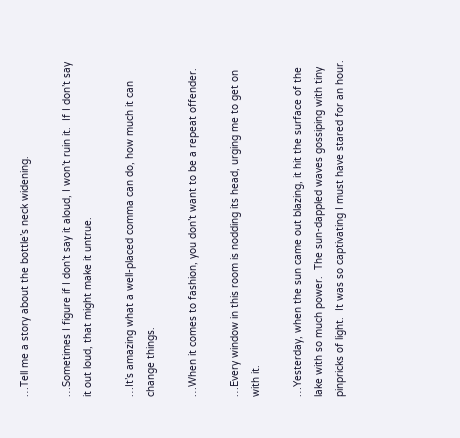…Tell me a story about the bottle’s neck widening.

…Sometimes I figure if I don’t say it aloud, I won’t ruin it.  If I don’t say it out loud, that might make it untrue.

…It’s amazing what a well-placed comma can do, how much it can change things.

…When it comes to fashion, you don’t want to be a repeat offender.

…Every window in this room is nodding its head, urging me to get on with it.

…Yesterday, when the sun came out blazing, it hit the surface of the lake with so much power.  The sun-dappled waves gossiping with tiny pinpricks of light.  It was so captivating I must have stared for an hour.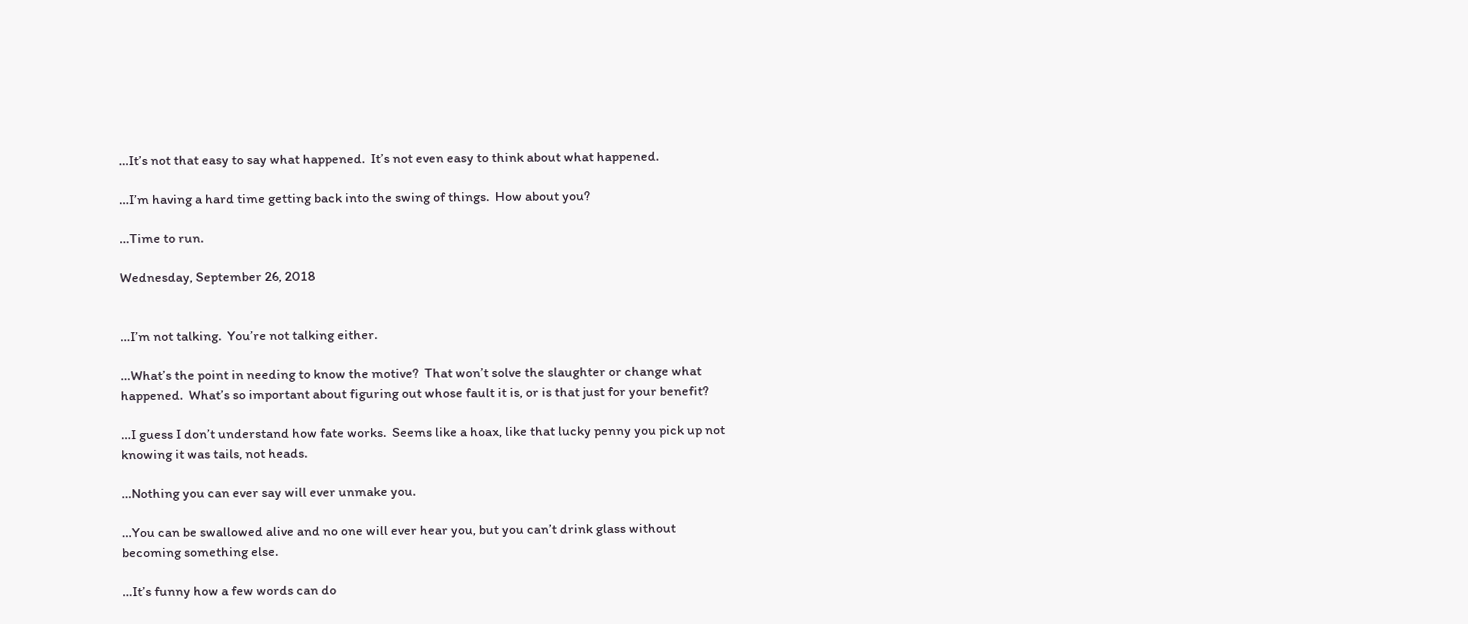…It’s not that easy to say what happened.  It’s not even easy to think about what happened.

…I’m having a hard time getting back into the swing of things.  How about you?

…Time to run.

Wednesday, September 26, 2018


…I’m not talking.  You’re not talking either.

…What’s the point in needing to know the motive?  That won’t solve the slaughter or change what happened.  What’s so important about figuring out whose fault it is, or is that just for your benefit?

…I guess I don’t understand how fate works.  Seems like a hoax, like that lucky penny you pick up not knowing it was tails, not heads.

…Nothing you can ever say will ever unmake you.

…You can be swallowed alive and no one will ever hear you, but you can’t drink glass without becoming something else.

…It’s funny how a few words can do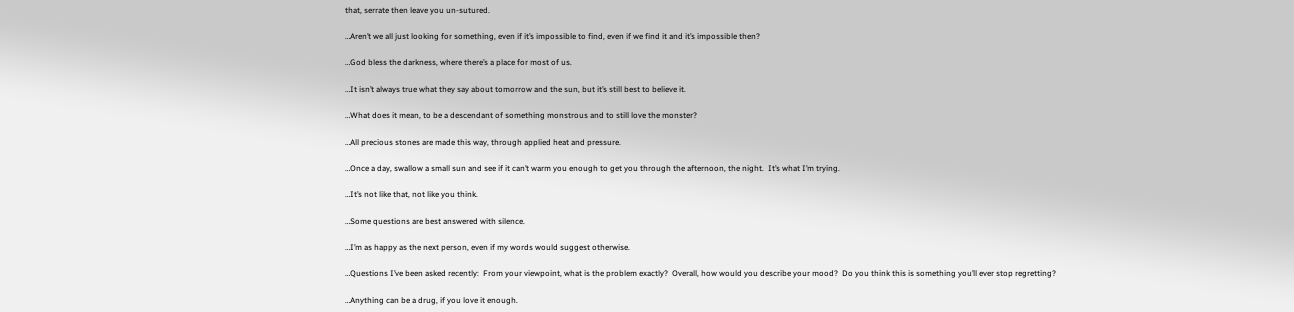that, serrate then leave you un-sutured.

…Aren’t we all just looking for something, even if it’s impossible to find, even if we find it and it’s impossible then?

…God bless the darkness, where there’s a place for most of us.

…It isn’t always true what they say about tomorrow and the sun, but it’s still best to believe it.

…What does it mean, to be a descendant of something monstrous and to still love the monster?

…All precious stones are made this way, through applied heat and pressure.

…Once a day, swallow a small sun and see if it can’t warm you enough to get you through the afternoon, the night.  It’s what I’m trying.

…It’s not like that, not like you think.

…Some questions are best answered with silence.

…I’m as happy as the next person, even if my words would suggest otherwise.

…Questions I’ve been asked recently:  From your viewpoint, what is the problem exactly?  Overall, how would you describe your mood?  Do you think this is something you’ll ever stop regretting?

…Anything can be a drug, if you love it enough.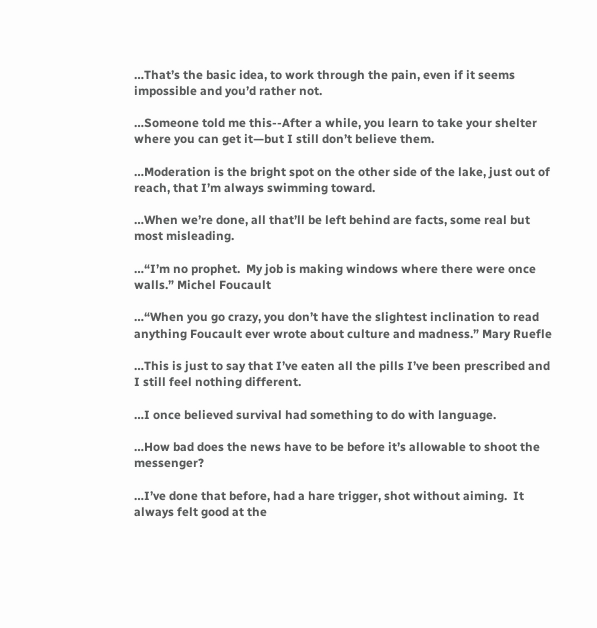…That’s the basic idea, to work through the pain, even if it seems impossible and you’d rather not.

…Someone told me this--After a while, you learn to take your shelter where you can get it—but I still don’t believe them.

…Moderation is the bright spot on the other side of the lake, just out of reach, that I’m always swimming toward.

…When we’re done, all that’ll be left behind are facts, some real but most misleading.

…“I’m no prophet.  My job is making windows where there were once walls.” Michel Foucault

…“When you go crazy, you don’t have the slightest inclination to read anything Foucault ever wrote about culture and madness.” Mary Ruefle

…This is just to say that I’ve eaten all the pills I’ve been prescribed and I still feel nothing different.

…I once believed survival had something to do with language.

…How bad does the news have to be before it’s allowable to shoot the messenger?

…I’ve done that before, had a hare trigger, shot without aiming.  It always felt good at the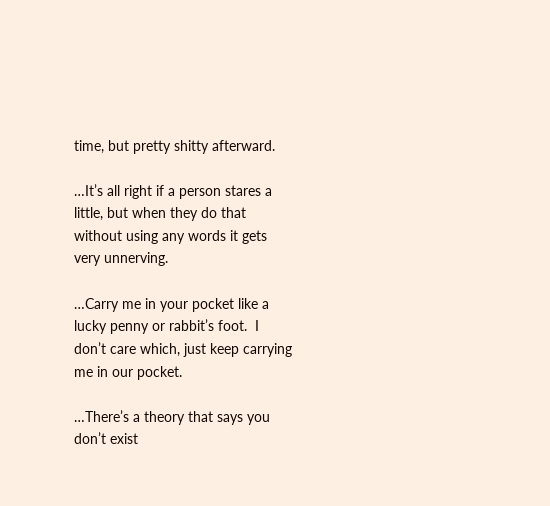time, but pretty shitty afterward.

…It’s all right if a person stares a little, but when they do that without using any words it gets very unnerving.

…Carry me in your pocket like a lucky penny or rabbit’s foot.  I don’t care which, just keep carrying me in our pocket.

…There’s a theory that says you don’t exist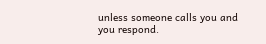unless someone calls you and you respond.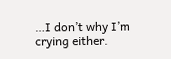…I don’t why I’m crying either.